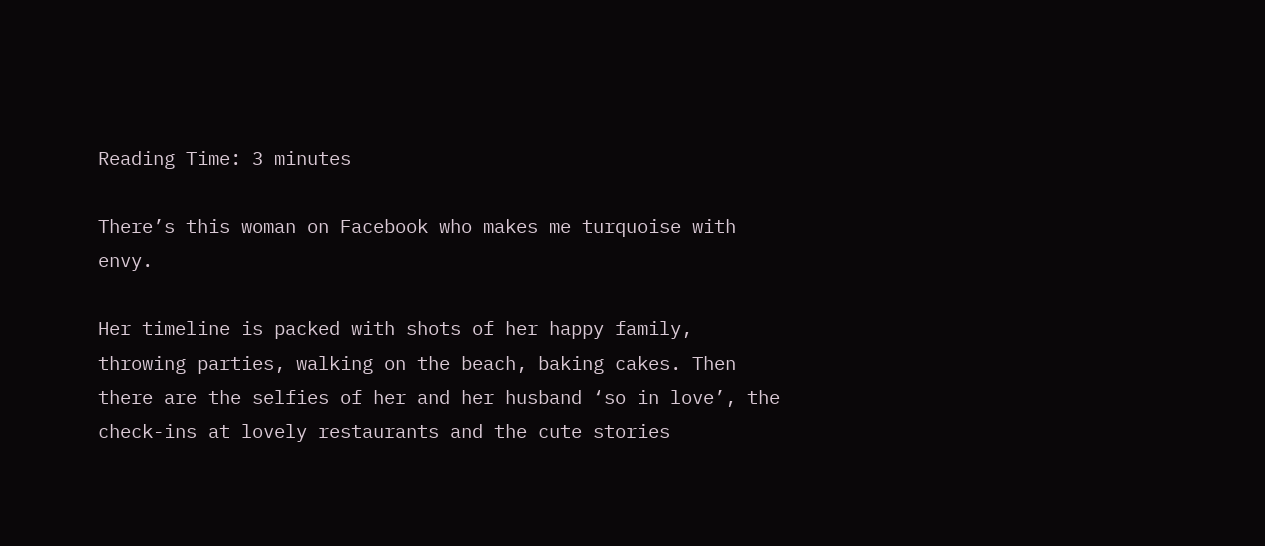Reading Time: 3 minutes

There’s this woman on Facebook who makes me turquoise with envy.

Her timeline is packed with shots of her happy family, throwing parties, walking on the beach, baking cakes. Then there are the selfies of her and her husband ‘so in love’, the check-ins at lovely restaurants and the cute stories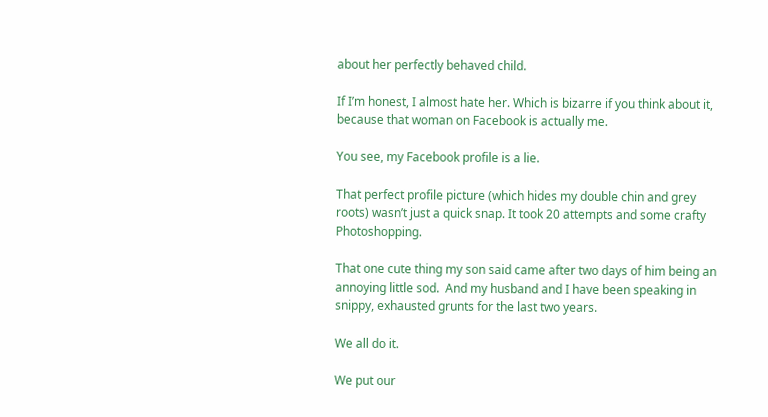about her perfectly behaved child.

If I’m honest, I almost hate her. Which is bizarre if you think about it, because that woman on Facebook is actually me.

You see, my Facebook profile is a lie.

That perfect profile picture (which hides my double chin and grey roots) wasn’t just a quick snap. It took 20 attempts and some crafty Photoshopping.

That one cute thing my son said came after two days of him being an annoying little sod.  And my husband and I have been speaking in snippy, exhausted grunts for the last two years.

We all do it.

We put our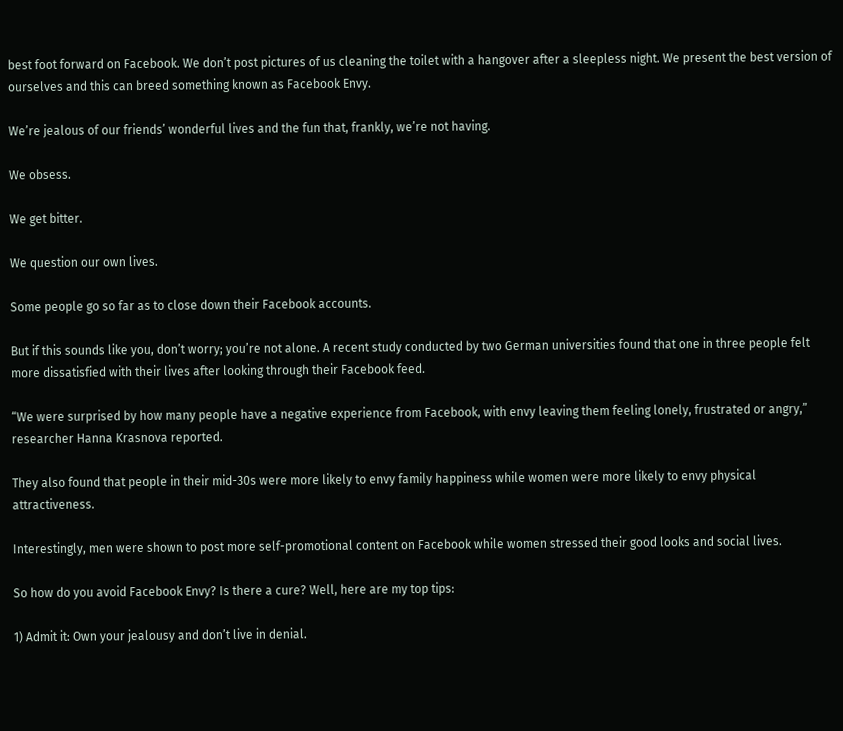best foot forward on Facebook. We don’t post pictures of us cleaning the toilet with a hangover after a sleepless night. We present the best version of ourselves and this can breed something known as Facebook Envy.

We’re jealous of our friends’ wonderful lives and the fun that, frankly, we’re not having.

We obsess.

We get bitter.

We question our own lives.

Some people go so far as to close down their Facebook accounts.

But if this sounds like you, don’t worry; you’re not alone. A recent study conducted by two German universities found that one in three people felt more dissatisfied with their lives after looking through their Facebook feed.

“We were surprised by how many people have a negative experience from Facebook, with envy leaving them feeling lonely, frustrated or angry,” researcher Hanna Krasnova reported.

They also found that people in their mid-30s were more likely to envy family happiness while women were more likely to envy physical attractiveness.

Interestingly, men were shown to post more self-promotional content on Facebook while women stressed their good looks and social lives.

So how do you avoid Facebook Envy? Is there a cure? Well, here are my top tips:

1) Admit it: Own your jealousy and don’t live in denial.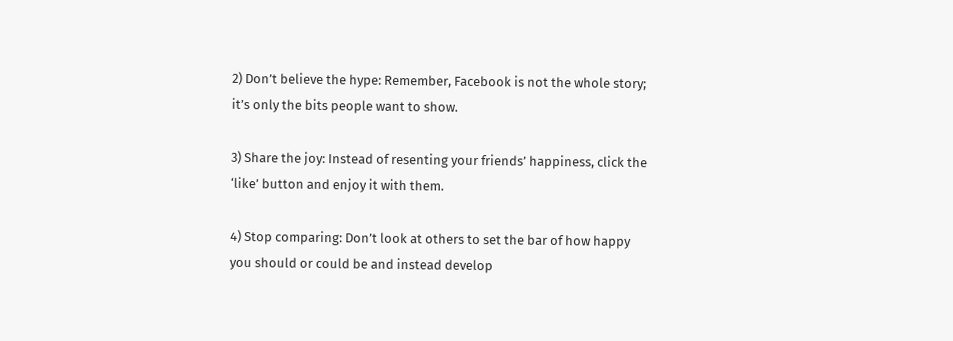2) Don’t believe the hype: Remember, Facebook is not the whole story; it’s only the bits people want to show.

3) Share the joy: Instead of resenting your friends’ happiness, click the ‘like’ button and enjoy it with them.

4) Stop comparing: Don’t look at others to set the bar of how happy you should or could be and instead develop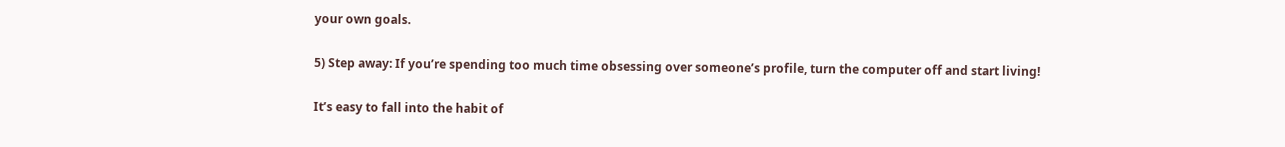your own goals.

5) Step away: If you’re spending too much time obsessing over someone’s profile, turn the computer off and start living!

It’s easy to fall into the habit of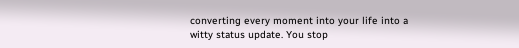converting every moment into your life into a witty status update. You stop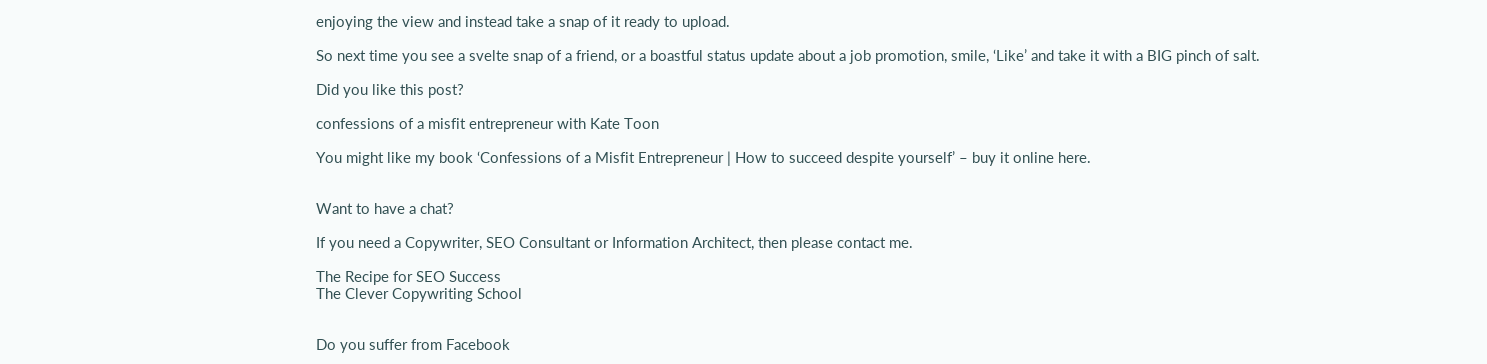enjoying the view and instead take a snap of it ready to upload.

So next time you see a svelte snap of a friend, or a boastful status update about a job promotion, smile, ‘Like’ and take it with a BIG pinch of salt.

Did you like this post?

confessions of a misfit entrepreneur with Kate Toon

You might like my book ‘Confessions of a Misfit Entrepreneur | How to succeed despite yourself’ – buy it online here.


Want to have a chat?

If you need a Copywriter, SEO Consultant or Information Architect, then please contact me.

The Recipe for SEO Success
The Clever Copywriting School


Do you suffer from Facebook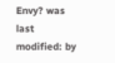Envy? was last modified: by